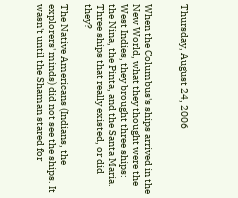Thursday, August 24, 2006


When the Columbus's ships arrived in the New World, what they thought were the West Indies, they brought three ships: the Nina, the Pinta, and the Santa Maria. Three ships that really existed, or did they?

The Native Americans (Indians, the explorers' minds) did not see the ships. It wasn't until the Shaman stared for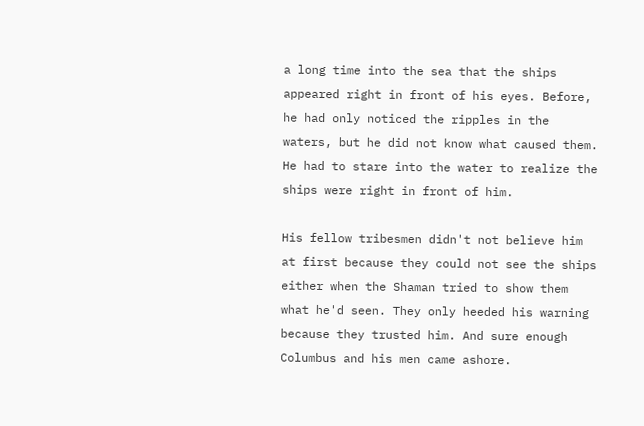a long time into the sea that the ships appeared right in front of his eyes. Before, he had only noticed the ripples in the waters, but he did not know what caused them. He had to stare into the water to realize the ships were right in front of him.

His fellow tribesmen didn't not believe him at first because they could not see the ships either when the Shaman tried to show them what he'd seen. They only heeded his warning because they trusted him. And sure enough Columbus and his men came ashore.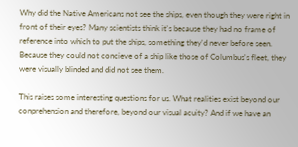Why did the Native Americans not see the ships, even though they were right in front of their eyes? Many scientists think it's because they had no frame of reference into which to put the ships, something they'd never before seen. Because they could not concieve of a ship like those of Columbus's fleet, they were visually blinded and did not see them.

This raises some interesting questions for us. What realities exist beyond our conprehension and therefore, beyond our visual acuity? And if we have an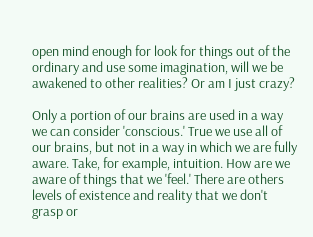open mind enough for look for things out of the ordinary and use some imagination, will we be awakened to other realities? Or am I just crazy?

Only a portion of our brains are used in a way we can consider 'conscious.' True we use all of our brains, but not in a way in which we are fully aware. Take, for example, intuition. How are we aware of things that we 'feel.' There are others levels of existence and reality that we don't grasp or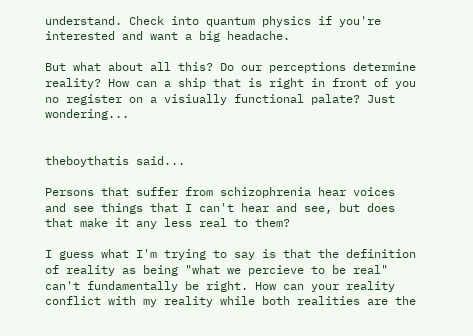understand. Check into quantum physics if you're interested and want a big headache.

But what about all this? Do our perceptions determine reality? How can a ship that is right in front of you no register on a visiually functional palate? Just wondering...


theboythatis said...

Persons that suffer from schizophrenia hear voices and see things that I can't hear and see, but does that make it any less real to them?

I guess what I'm trying to say is that the definition of reality as being "what we percieve to be real" can't fundamentally be right. How can your reality conflict with my reality while both realities are the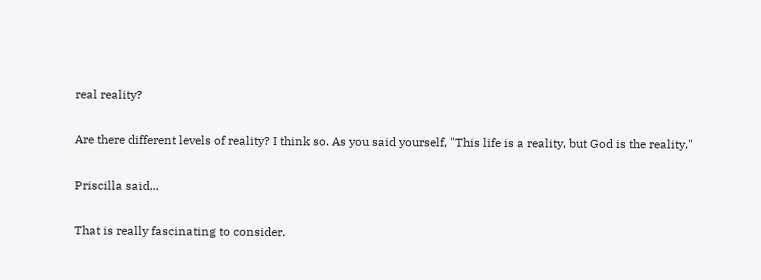real reality?

Are there different levels of reality? I think so. As you said yourself, "This life is a reality, but God is the reality."

Priscilla said...

That is really fascinating to consider.